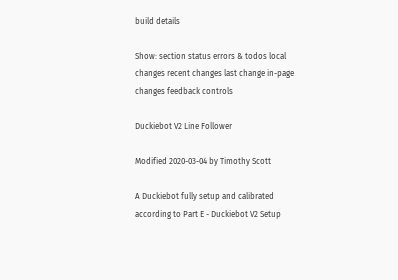build details

Show: section status errors & todos local changes recent changes last change in-page changes feedback controls

Duckiebot V2 Line Follower

Modified 2020-03-04 by Timothy Scott

A Duckiebot fully setup and calibrated according to Part E - Duckiebot V2 Setup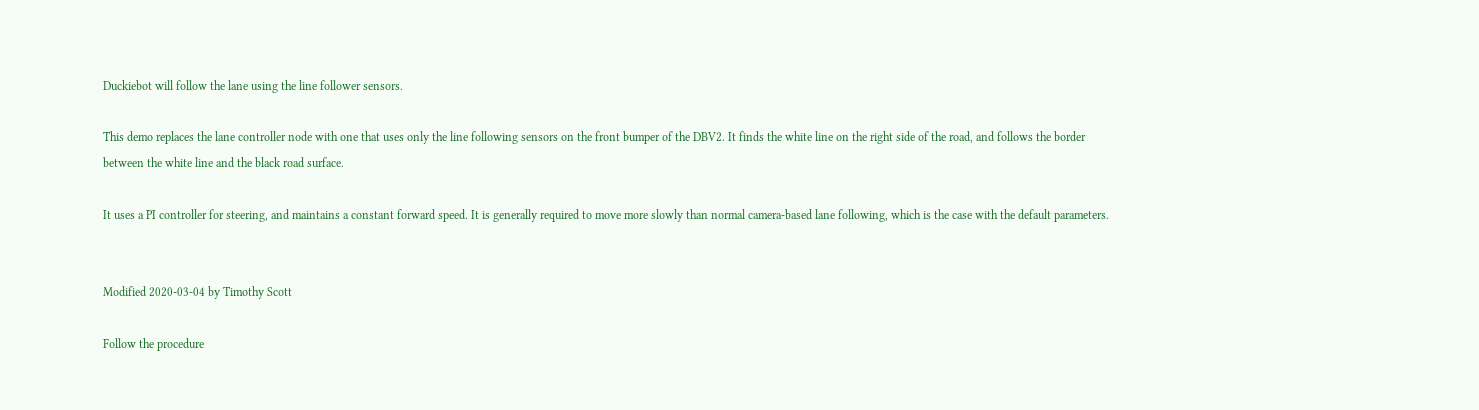Duckiebot will follow the lane using the line follower sensors.

This demo replaces the lane controller node with one that uses only the line following sensors on the front bumper of the DBV2. It finds the white line on the right side of the road, and follows the border between the white line and the black road surface.

It uses a PI controller for steering, and maintains a constant forward speed. It is generally required to move more slowly than normal camera-based lane following, which is the case with the default parameters.


Modified 2020-03-04 by Timothy Scott

Follow the procedure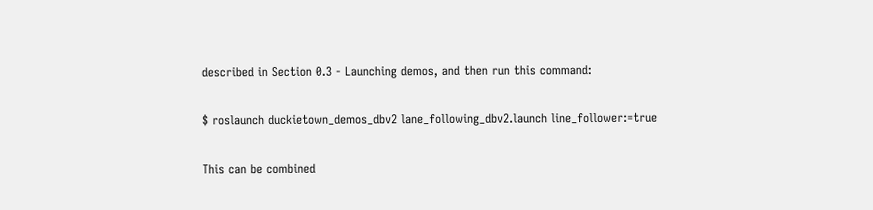described in Section 0.3 - Launching demos, and then run this command:

$ roslaunch duckietown_demos_dbv2 lane_following_dbv2.launch line_follower:=true

This can be combined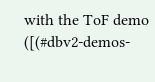with the ToF demo ([(#dbv2-demos-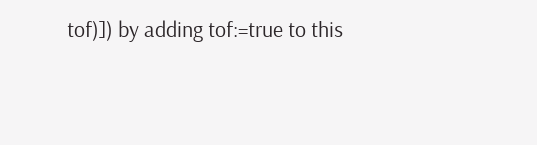tof)]) by adding tof:=true to this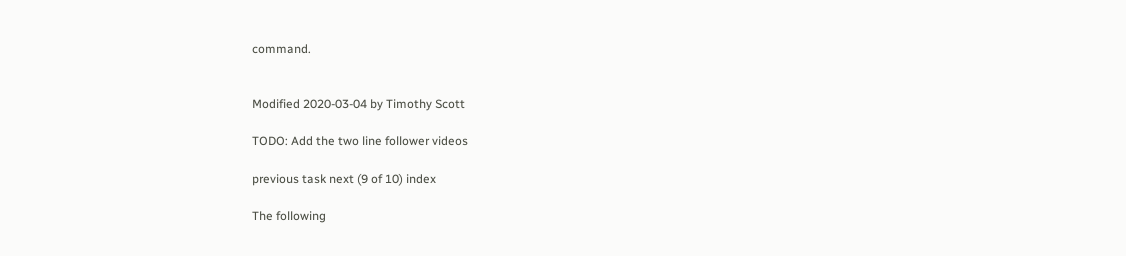command.


Modified 2020-03-04 by Timothy Scott

TODO: Add the two line follower videos

previous task next (9 of 10) index

The following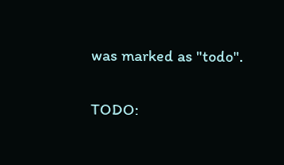was marked as "todo".

TODO: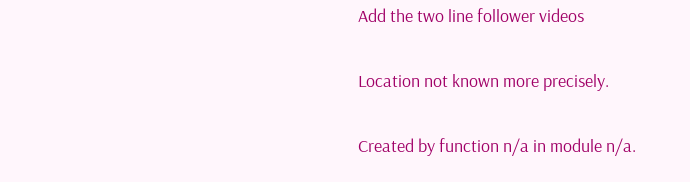Add the two line follower videos

Location not known more precisely.

Created by function n/a in module n/a.